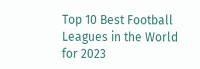Top 10 Best Football Leagues in the World for 2023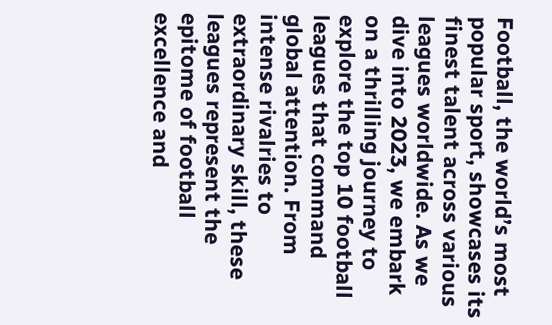Football, the world’s most popular sport, showcases its finest talent across various leagues worldwide. As we dive into 2023, we embark on a thrilling journey to explore the top 10 football leagues that command global attention. From intense rivalries to extraordinary skill, these leagues represent the epitome of football excellence and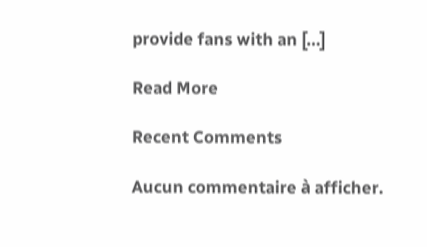provide fans with an […]

Read More

Recent Comments

Aucun commentaire à afficher.